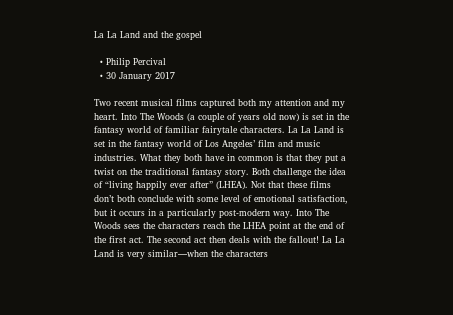La La Land and the gospel

  • Philip Percival
  • 30 January 2017

Two recent musical films captured both my attention and my heart. Into The Woods (a couple of years old now) is set in the fantasy world of familiar fairytale characters. La La Land is set in the fantasy world of Los Angeles’ film and music industries. What they both have in common is that they put a twist on the traditional fantasy story. Both challenge the idea of “living happily ever after” (LHEA). Not that these films don’t both conclude with some level of emotional satisfaction, but it occurs in a particularly post-modern way. Into The Woods sees the characters reach the LHEA point at the end of the first act. The second act then deals with the fallout! La La Land is very similar—when the characters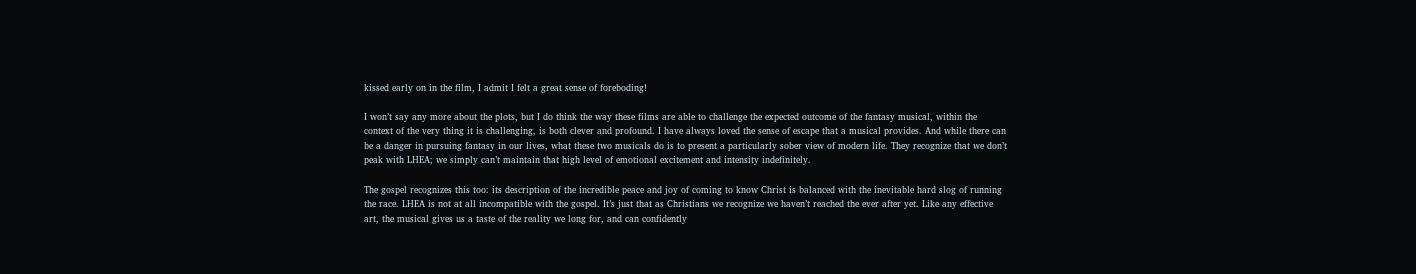kissed early on in the film, I admit I felt a great sense of foreboding!

I won’t say any more about the plots, but I do think the way these films are able to challenge the expected outcome of the fantasy musical, within the context of the very thing it is challenging, is both clever and profound. I have always loved the sense of escape that a musical provides. And while there can be a danger in pursuing fantasy in our lives, what these two musicals do is to present a particularly sober view of modern life. They recognize that we don’t peak with LHEA; we simply can’t maintain that high level of emotional excitement and intensity indefinitely.

The gospel recognizes this too: its description of the incredible peace and joy of coming to know Christ is balanced with the inevitable hard slog of running the race. LHEA is not at all incompatible with the gospel. It’s just that as Christians we recognize we haven’t reached the ever after yet. Like any effective art, the musical gives us a taste of the reality we long for, and can confidently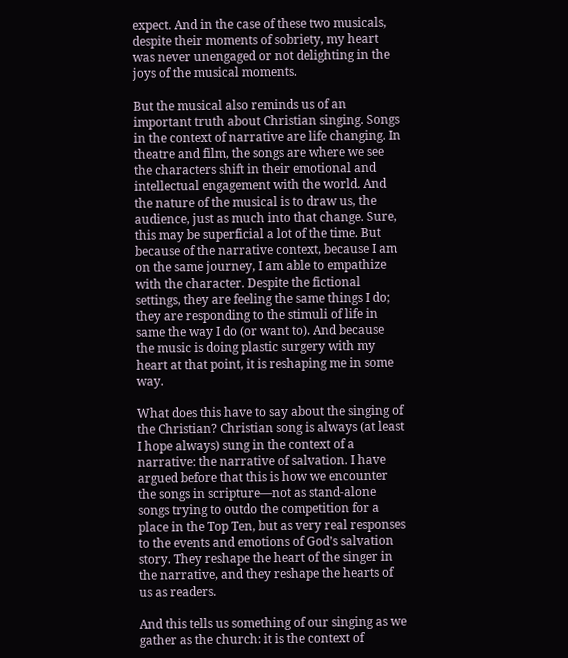expect. And in the case of these two musicals, despite their moments of sobriety, my heart was never unengaged or not delighting in the joys of the musical moments.

But the musical also reminds us of an important truth about Christian singing. Songs in the context of narrative are life changing. In theatre and film, the songs are where we see the characters shift in their emotional and intellectual engagement with the world. And the nature of the musical is to draw us, the audience, just as much into that change. Sure, this may be superficial a lot of the time. But because of the narrative context, because I am on the same journey, I am able to empathize with the character. Despite the fictional settings, they are feeling the same things I do; they are responding to the stimuli of life in same the way I do (or want to). And because the music is doing plastic surgery with my heart at that point, it is reshaping me in some way.

What does this have to say about the singing of the Christian? Christian song is always (at least I hope always) sung in the context of a narrative: the narrative of salvation. I have argued before that this is how we encounter the songs in scripture—not as stand-alone songs trying to outdo the competition for a place in the Top Ten, but as very real responses to the events and emotions of God’s salvation story. They reshape the heart of the singer in the narrative, and they reshape the hearts of us as readers.

And this tells us something of our singing as we gather as the church: it is the context of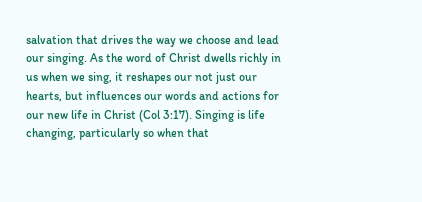salvation that drives the way we choose and lead our singing. As the word of Christ dwells richly in us when we sing, it reshapes our not just our hearts, but influences our words and actions for our new life in Christ (Col 3:17). Singing is life changing, particularly so when that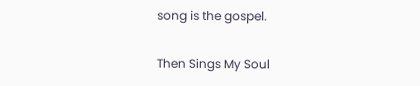song is the gospel.

Then Sings My Soul